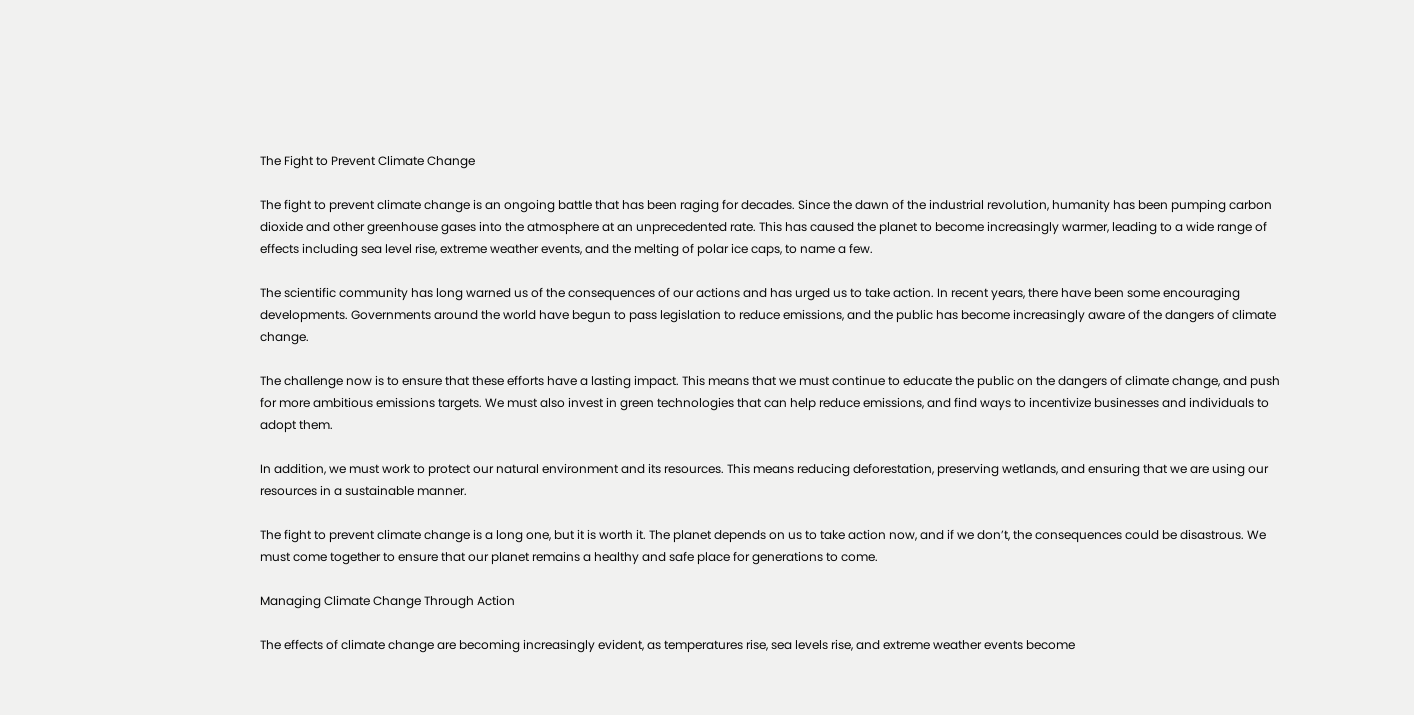The Fight to Prevent Climate Change

The fight to prevent climate change is an ongoing battle that has been raging for decades. Since the dawn of the industrial revolution, humanity has been pumping carbon dioxide and other greenhouse gases into the atmosphere at an unprecedented rate. This has caused the planet to become increasingly warmer, leading to a wide range of effects including sea level rise, extreme weather events, and the melting of polar ice caps, to name a few.

The scientific community has long warned us of the consequences of our actions and has urged us to take action. In recent years, there have been some encouraging developments. Governments around the world have begun to pass legislation to reduce emissions, and the public has become increasingly aware of the dangers of climate change.

The challenge now is to ensure that these efforts have a lasting impact. This means that we must continue to educate the public on the dangers of climate change, and push for more ambitious emissions targets. We must also invest in green technologies that can help reduce emissions, and find ways to incentivize businesses and individuals to adopt them.

In addition, we must work to protect our natural environment and its resources. This means reducing deforestation, preserving wetlands, and ensuring that we are using our resources in a sustainable manner.

The fight to prevent climate change is a long one, but it is worth it. The planet depends on us to take action now, and if we don’t, the consequences could be disastrous. We must come together to ensure that our planet remains a healthy and safe place for generations to come.

Managing Climate Change Through Action

The effects of climate change are becoming increasingly evident, as temperatures rise, sea levels rise, and extreme weather events become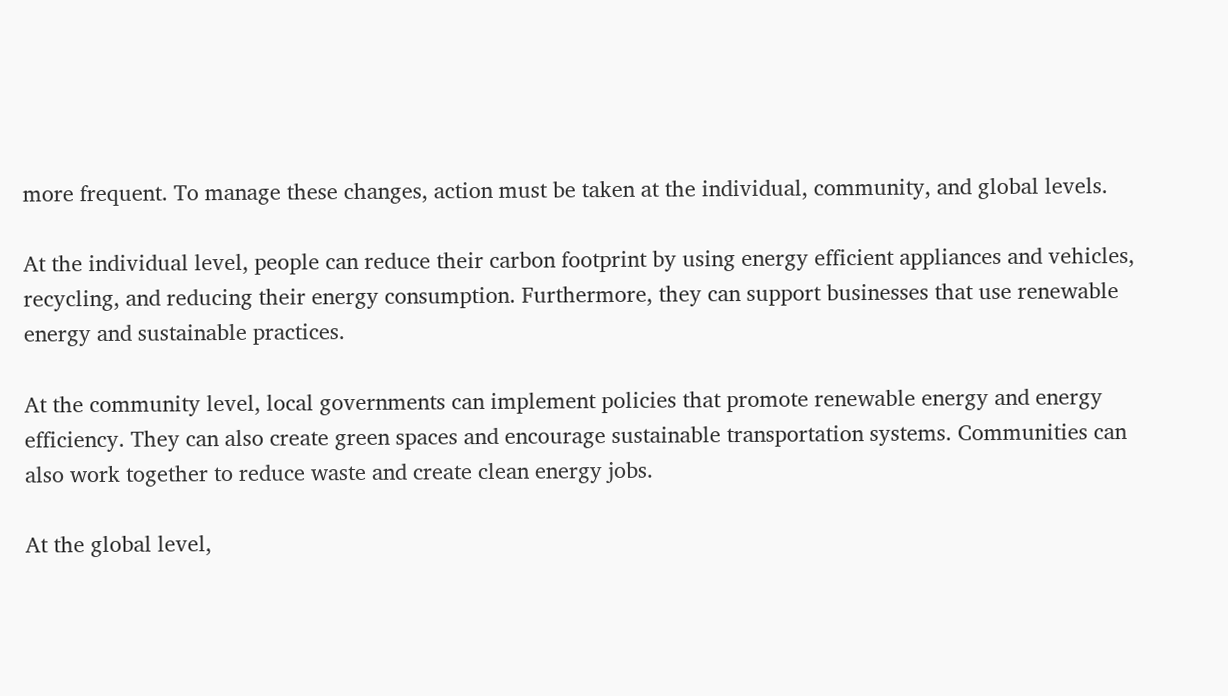more frequent. To manage these changes, action must be taken at the individual, community, and global levels.

At the individual level, people can reduce their carbon footprint by using energy efficient appliances and vehicles, recycling, and reducing their energy consumption. Furthermore, they can support businesses that use renewable energy and sustainable practices.

At the community level, local governments can implement policies that promote renewable energy and energy efficiency. They can also create green spaces and encourage sustainable transportation systems. Communities can also work together to reduce waste and create clean energy jobs.

At the global level,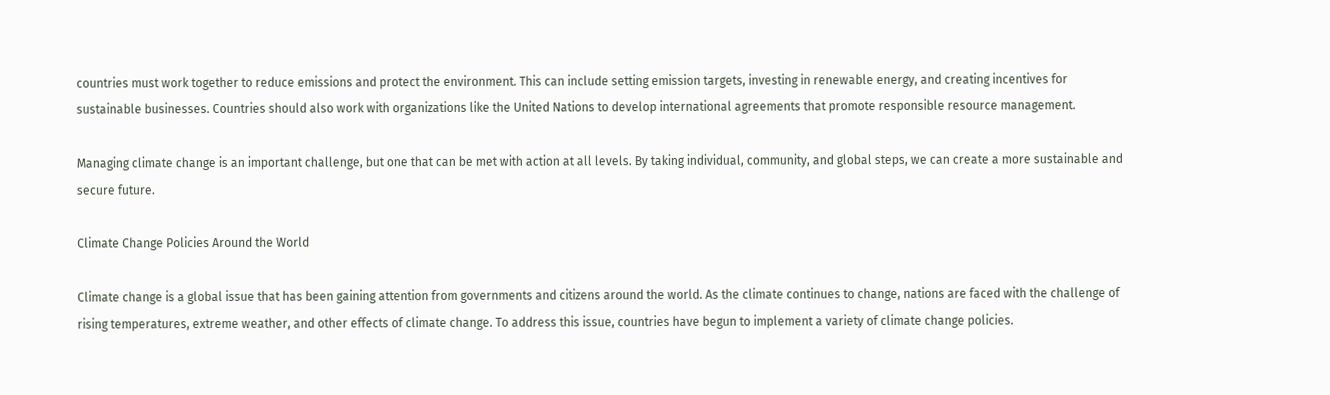countries must work together to reduce emissions and protect the environment. This can include setting emission targets, investing in renewable energy, and creating incentives for sustainable businesses. Countries should also work with organizations like the United Nations to develop international agreements that promote responsible resource management.

Managing climate change is an important challenge, but one that can be met with action at all levels. By taking individual, community, and global steps, we can create a more sustainable and secure future.

Climate Change Policies Around the World

Climate change is a global issue that has been gaining attention from governments and citizens around the world. As the climate continues to change, nations are faced with the challenge of rising temperatures, extreme weather, and other effects of climate change. To address this issue, countries have begun to implement a variety of climate change policies.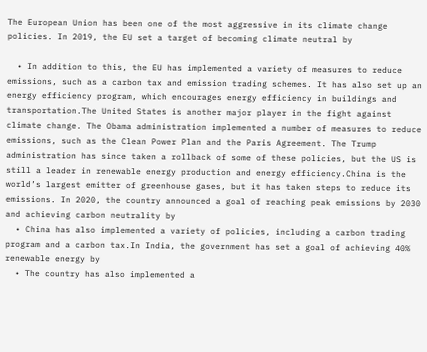The European Union has been one of the most aggressive in its climate change policies. In 2019, the EU set a target of becoming climate neutral by

  • In addition to this, the EU has implemented a variety of measures to reduce emissions, such as a carbon tax and emission trading schemes. It has also set up an energy efficiency program, which encourages energy efficiency in buildings and transportation.The United States is another major player in the fight against climate change. The Obama administration implemented a number of measures to reduce emissions, such as the Clean Power Plan and the Paris Agreement. The Trump administration has since taken a rollback of some of these policies, but the US is still a leader in renewable energy production and energy efficiency.China is the world’s largest emitter of greenhouse gases, but it has taken steps to reduce its emissions. In 2020, the country announced a goal of reaching peak emissions by 2030 and achieving carbon neutrality by
  • China has also implemented a variety of policies, including a carbon trading program and a carbon tax.In India, the government has set a goal of achieving 40% renewable energy by
  • The country has also implemented a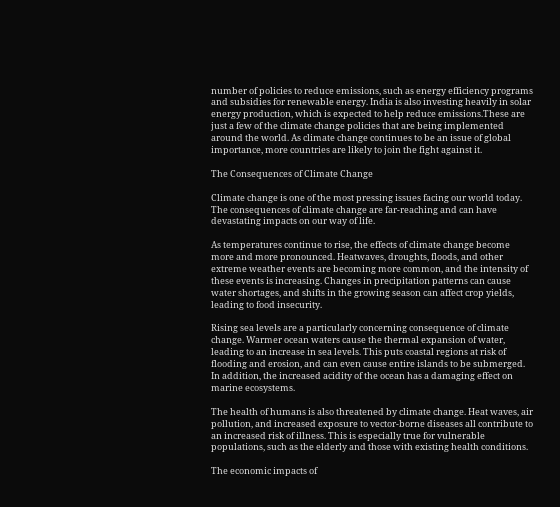number of policies to reduce emissions, such as energy efficiency programs and subsidies for renewable energy. India is also investing heavily in solar energy production, which is expected to help reduce emissions.These are just a few of the climate change policies that are being implemented around the world. As climate change continues to be an issue of global importance, more countries are likely to join the fight against it.

The Consequences of Climate Change

Climate change is one of the most pressing issues facing our world today. The consequences of climate change are far-reaching and can have devastating impacts on our way of life.

As temperatures continue to rise, the effects of climate change become more and more pronounced. Heatwaves, droughts, floods, and other extreme weather events are becoming more common, and the intensity of these events is increasing. Changes in precipitation patterns can cause water shortages, and shifts in the growing season can affect crop yields, leading to food insecurity.

Rising sea levels are a particularly concerning consequence of climate change. Warmer ocean waters cause the thermal expansion of water, leading to an increase in sea levels. This puts coastal regions at risk of flooding and erosion, and can even cause entire islands to be submerged. In addition, the increased acidity of the ocean has a damaging effect on marine ecosystems.

The health of humans is also threatened by climate change. Heat waves, air pollution, and increased exposure to vector-borne diseases all contribute to an increased risk of illness. This is especially true for vulnerable populations, such as the elderly and those with existing health conditions.

The economic impacts of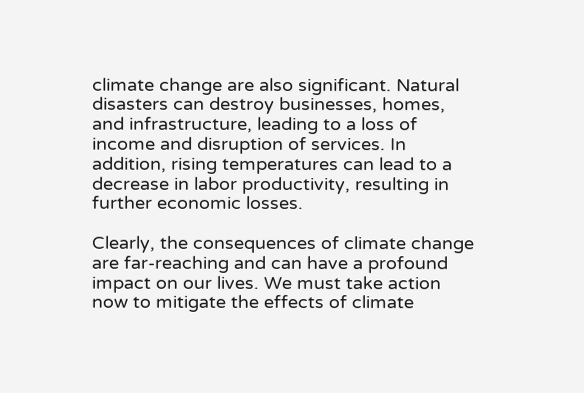climate change are also significant. Natural disasters can destroy businesses, homes, and infrastructure, leading to a loss of income and disruption of services. In addition, rising temperatures can lead to a decrease in labor productivity, resulting in further economic losses.

Clearly, the consequences of climate change are far-reaching and can have a profound impact on our lives. We must take action now to mitigate the effects of climate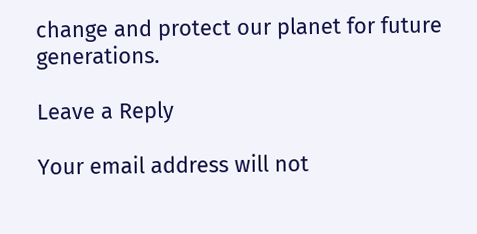change and protect our planet for future generations.

Leave a Reply

Your email address will not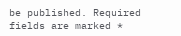be published. Required fields are marked *